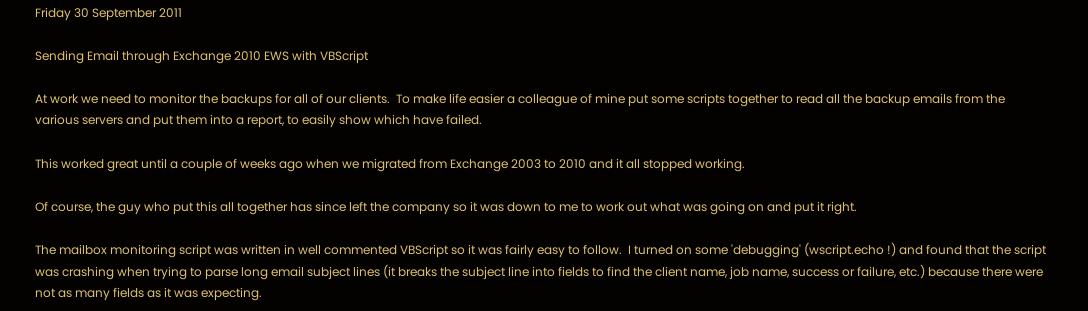Friday 30 September 2011

Sending Email through Exchange 2010 EWS with VBScript

At work we need to monitor the backups for all of our clients.  To make life easier a colleague of mine put some scripts together to read all the backup emails from the various servers and put them into a report, to easily show which have failed.

This worked great until a couple of weeks ago when we migrated from Exchange 2003 to 2010 and it all stopped working.

Of course, the guy who put this all together has since left the company so it was down to me to work out what was going on and put it right.

The mailbox monitoring script was written in well commented VBScript so it was fairly easy to follow.  I turned on some 'debugging' (wscript.echo !) and found that the script was crashing when trying to parse long email subject lines (it breaks the subject line into fields to find the client name, job name, success or failure, etc.) because there were not as many fields as it was expecting.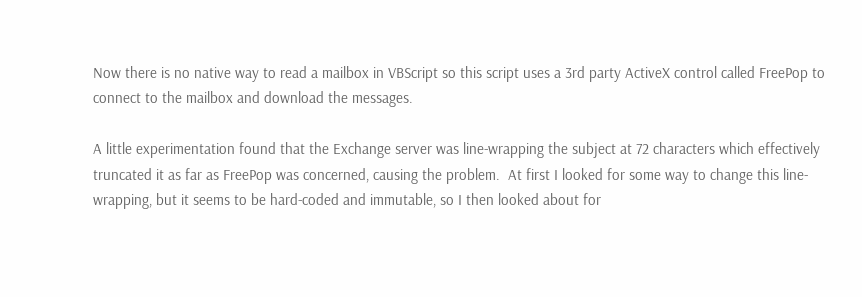Now there is no native way to read a mailbox in VBScript so this script uses a 3rd party ActiveX control called FreePop to connect to the mailbox and download the messages.

A little experimentation found that the Exchange server was line-wrapping the subject at 72 characters which effectively truncated it as far as FreePop was concerned, causing the problem.  At first I looked for some way to change this line-wrapping, but it seems to be hard-coded and immutable, so I then looked about for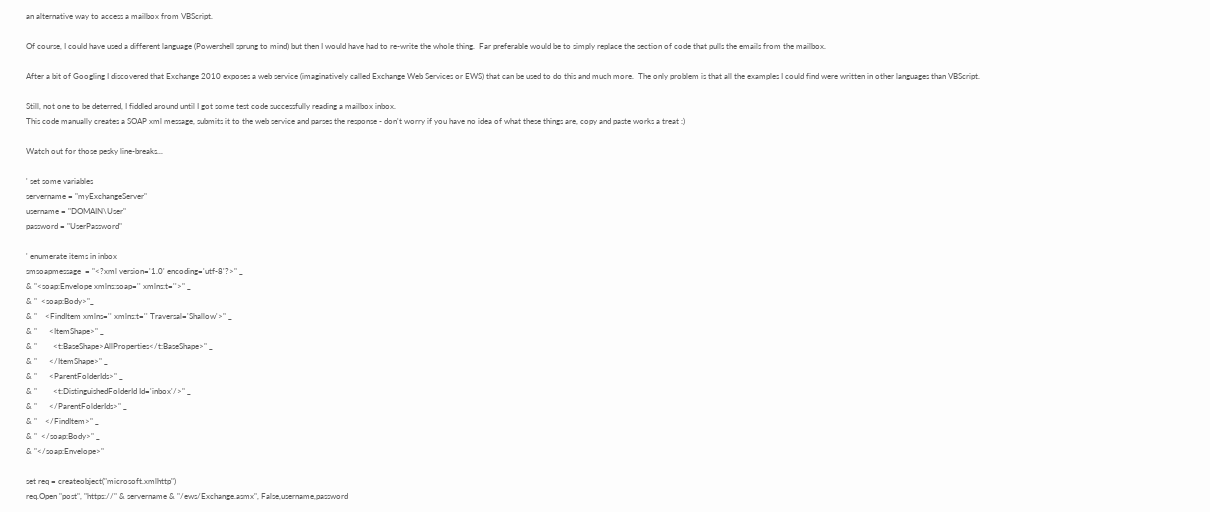an alternative way to access a mailbox from VBScript.

Of course, I could have used a different language (Powershell sprung to mind) but then I would have had to re-write the whole thing.  Far preferable would be to simply replace the section of code that pulls the emails from the mailbox.

After a bit of Googling I discovered that Exchange 2010 exposes a web service (imaginatively called Exchange Web Services or EWS) that can be used to do this and much more.  The only problem is that all the examples I could find were written in other languages than VBScript.

Still, not one to be deterred, I fiddled around until I got some test code successfully reading a mailbox inbox.
This code manually creates a SOAP xml message, submits it to the web service and parses the response - don't worry if you have no idea of what these things are, copy and paste works a treat :)

Watch out for those pesky line-breaks...

' set some variables
servername = "myExchangeServer"
username = "DOMAIN\User"
password = "UserPassword"

' enumerate items in inbox
smsoapmessage  = "<?xml version='1.0' encoding='utf-8'?>" _
& "<soap:Envelope xmlns:soap='' xmlns:t=''>" _
& "  <soap:Body>"_
& "    <FindItem xmlns='' xmlns:t='' Traversal='Shallow'>" _
& "      <ItemShape>" _
& "        <t:BaseShape>AllProperties</t:BaseShape>" _
& "      </ItemShape>" _
& "      <ParentFolderIds>" _
& "        <t:DistinguishedFolderId Id='inbox'/>" _
& "      </ParentFolderIds>" _
& "    </FindItem>" _
& "  </soap:Body>" _
& "</soap:Envelope>"

set req = createobject("microsoft.xmlhttp")
req.Open "post", "https://" & servername & "/ews/Exchange.asmx", False,username,password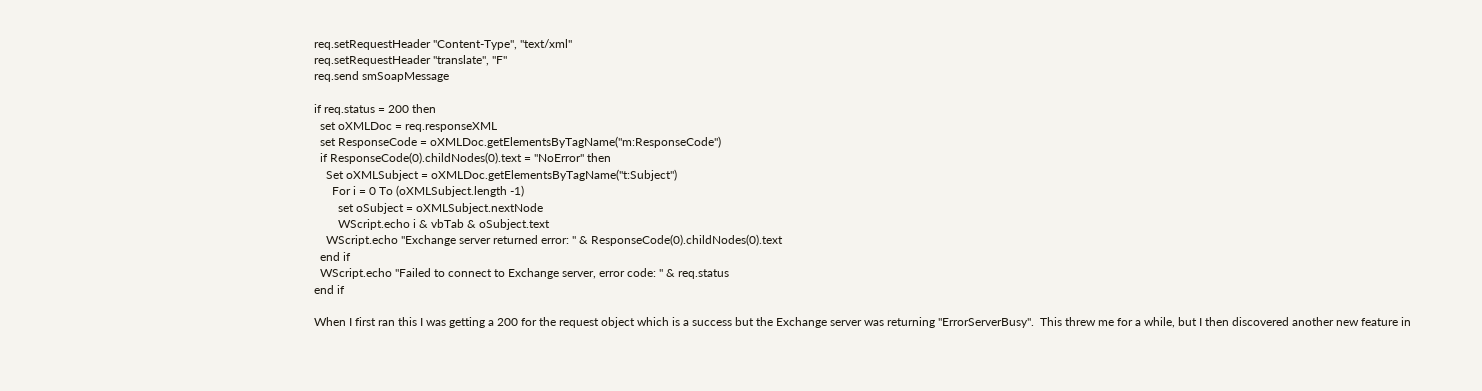req.setRequestHeader "Content-Type", "text/xml"
req.setRequestHeader "translate", "F"
req.send smSoapMessage

if req.status = 200 then
  set oXMLDoc = req.responseXML
  set ResponseCode = oXMLDoc.getElementsByTagName("m:ResponseCode")
  if ResponseCode(0).childNodes(0).text = "NoError" then
    Set oXMLSubject = oXMLDoc.getElementsByTagName("t:Subject")
      For i = 0 To (oXMLSubject.length -1)
        set oSubject = oXMLSubject.nextNode
        WScript.echo i & vbTab & oSubject.text
    WScript.echo "Exchange server returned error: " & ResponseCode(0).childNodes(0).text
  end if
  WScript.echo "Failed to connect to Exchange server, error code: " & req.status
end if

When I first ran this I was getting a 200 for the request object which is a success but the Exchange server was returning "ErrorServerBusy".  This threw me for a while, but I then discovered another new feature in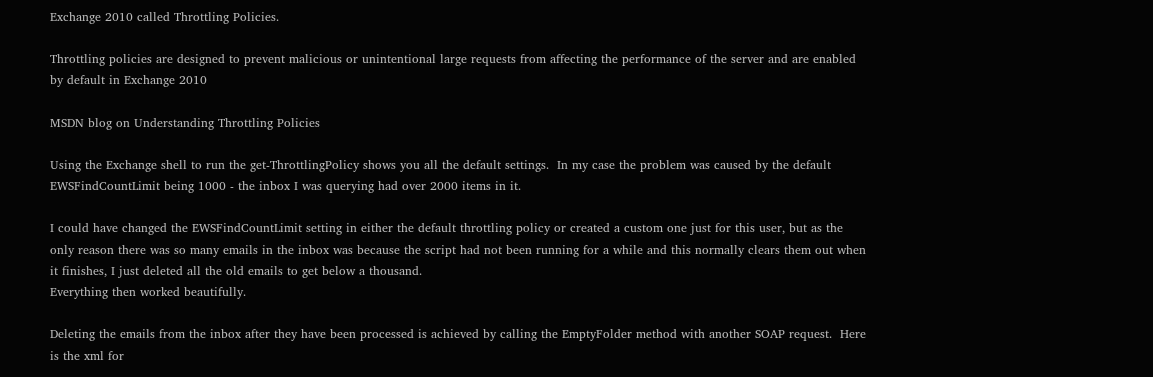Exchange 2010 called Throttling Policies.

Throttling policies are designed to prevent malicious or unintentional large requests from affecting the performance of the server and are enabled by default in Exchange 2010

MSDN blog on Understanding Throttling Policies

Using the Exchange shell to run the get-ThrottlingPolicy shows you all the default settings.  In my case the problem was caused by the default EWSFindCountLimit being 1000 - the inbox I was querying had over 2000 items in it.

I could have changed the EWSFindCountLimit setting in either the default throttling policy or created a custom one just for this user, but as the only reason there was so many emails in the inbox was because the script had not been running for a while and this normally clears them out when it finishes, I just deleted all the old emails to get below a thousand.
Everything then worked beautifully.

Deleting the emails from the inbox after they have been processed is achieved by calling the EmptyFolder method with another SOAP request.  Here is the xml for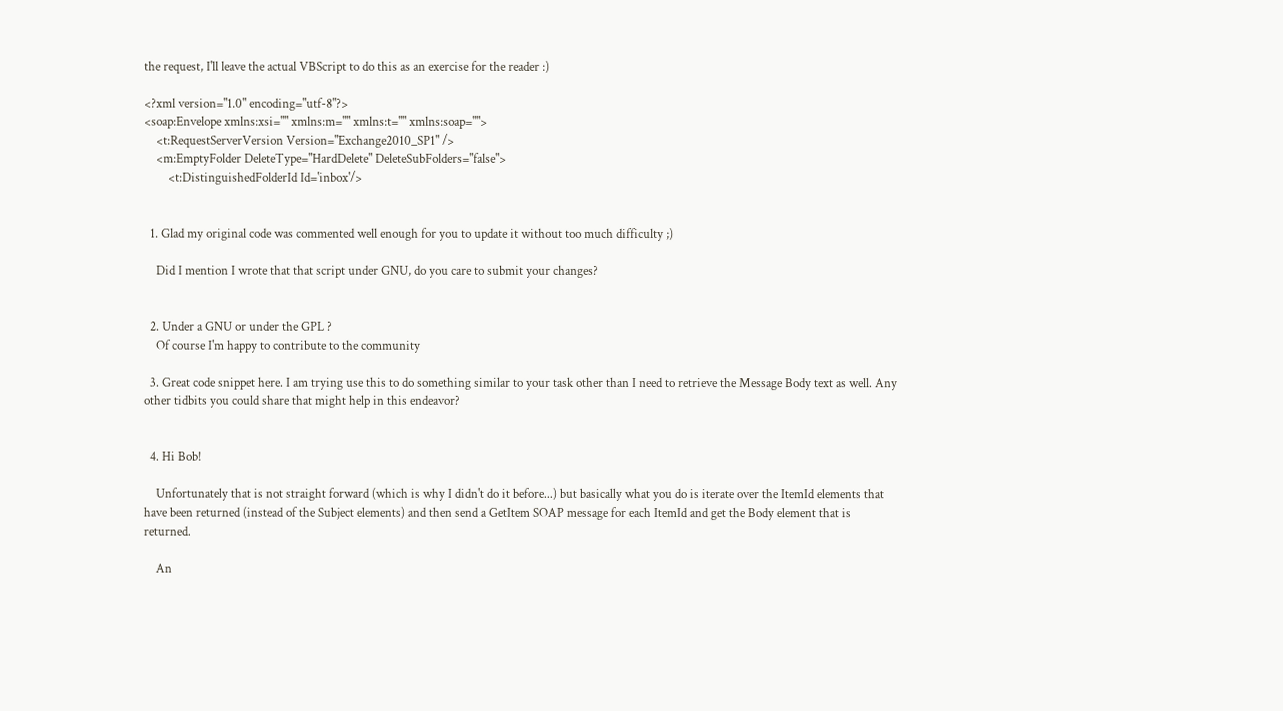the request, I'll leave the actual VBScript to do this as an exercise for the reader :)

<?xml version="1.0" encoding="utf-8"?>
<soap:Envelope xmlns:xsi="" xmlns:m="" xmlns:t="" xmlns:soap="">
    <t:RequestServerVersion Version="Exchange2010_SP1" />
    <m:EmptyFolder DeleteType="HardDelete" DeleteSubFolders="false">
        <t:DistinguishedFolderId Id='inbox'/>


  1. Glad my original code was commented well enough for you to update it without too much difficulty ;)

    Did I mention I wrote that that script under GNU, do you care to submit your changes?


  2. Under a GNU or under the GPL ?
    Of course I'm happy to contribute to the community

  3. Great code snippet here. I am trying use this to do something similar to your task other than I need to retrieve the Message Body text as well. Any other tidbits you could share that might help in this endeavor?


  4. Hi Bob!

    Unfortunately that is not straight forward (which is why I didn't do it before...) but basically what you do is iterate over the ItemId elements that have been returned (instead of the Subject elements) and then send a GetItem SOAP message for each ItemId and get the Body element that is returned.

    An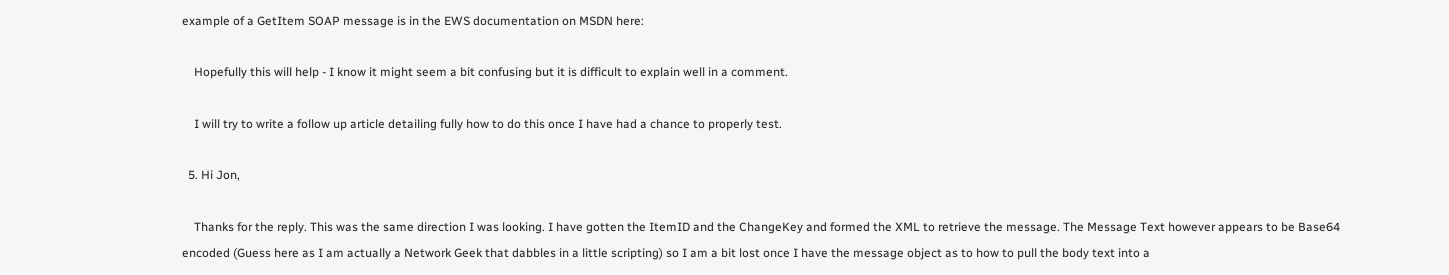example of a GetItem SOAP message is in the EWS documentation on MSDN here:

    Hopefully this will help - I know it might seem a bit confusing but it is difficult to explain well in a comment.

    I will try to write a follow up article detailing fully how to do this once I have had a chance to properly test.

  5. Hi Jon,

    Thanks for the reply. This was the same direction I was looking. I have gotten the ItemID and the ChangeKey and formed the XML to retrieve the message. The Message Text however appears to be Base64 encoded (Guess here as I am actually a Network Geek that dabbles in a little scripting) so I am a bit lost once I have the message object as to how to pull the body text into a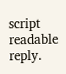script readable reply.